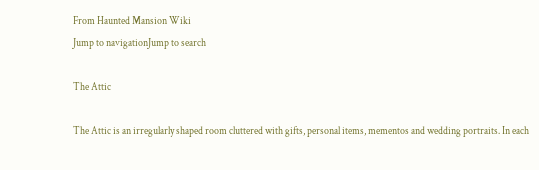From Haunted Mansion Wiki
Jump to navigationJump to search

The Attic

The Attic is an irregularly shaped room cluttered with gifts, personal items, mementos and wedding portraits. In each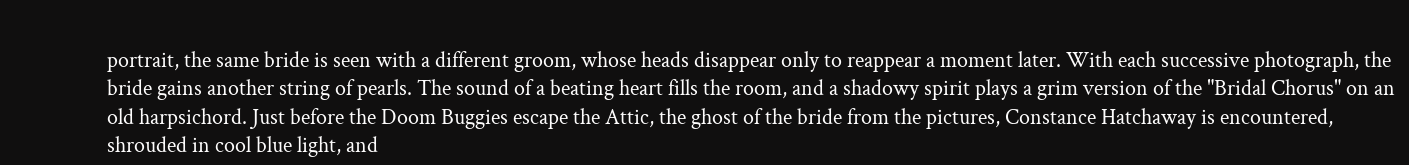portrait, the same bride is seen with a different groom, whose heads disappear only to reappear a moment later. With each successive photograph, the bride gains another string of pearls. The sound of a beating heart fills the room, and a shadowy spirit plays a grim version of the "Bridal Chorus" on an old harpsichord. Just before the Doom Buggies escape the Attic, the ghost of the bride from the pictures, Constance Hatchaway is encountered, shrouded in cool blue light, and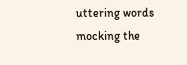uttering words mocking the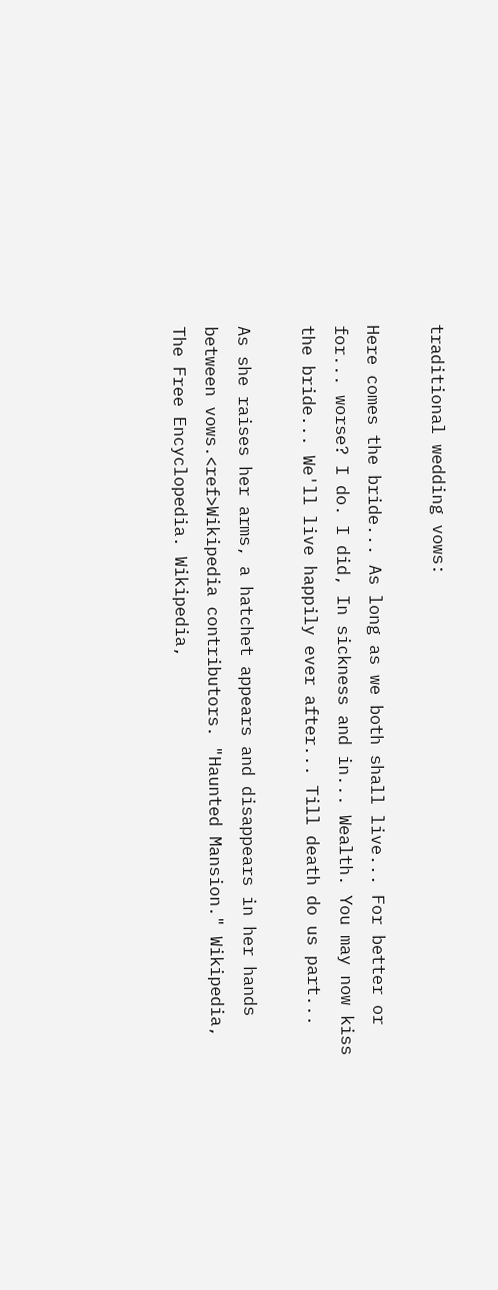traditional wedding vows:

Here comes the bride... As long as we both shall live... For better or for... worse? I do. I did, In sickness and in... Wealth. You may now kiss the bride... We'll live happily ever after... Till death do us part...

As she raises her arms, a hatchet appears and disappears in her hands between vows.<ref>Wikipedia contributors. "Haunted Mansion." Wikipedia, The Free Encyclopedia. Wikipedia,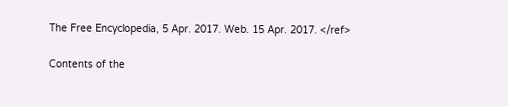The Free Encyclopedia, 5 Apr. 2017. Web. 15 Apr. 2017. </ref>

Contents of the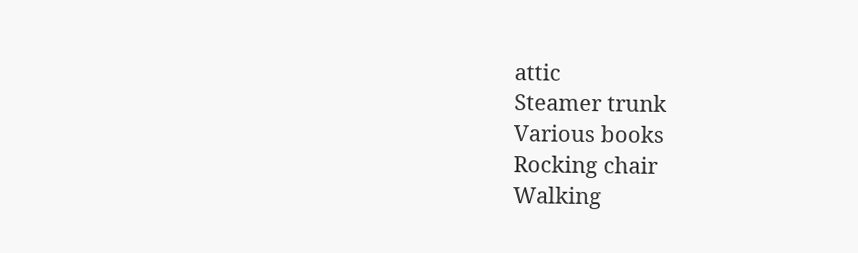attic
Steamer trunk
Various books
Rocking chair
Walking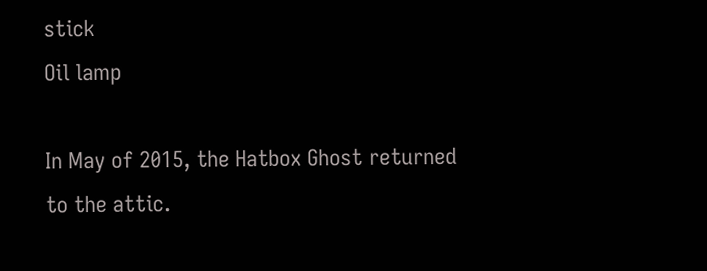stick
Oil lamp

In May of 2015, the Hatbox Ghost returned to the attic.